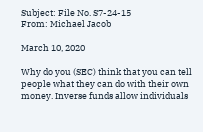Subject: File No. S7-24-15
From: Michael Jacob

March 10, 2020

Why do you (SEC) think that you can tell people what they can do with their own money. Inverse funds allow individuals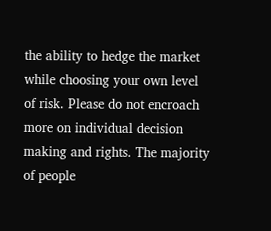the ability to hedge the market while choosing your own level of risk. Please do not encroach more on individual decision making and rights. The majority of people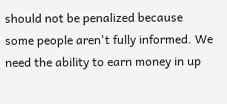should not be penalized because some people aren't fully informed. We need the ability to earn money in up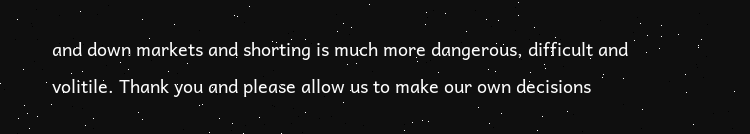and down markets and shorting is much more dangerous, difficult and volitile. Thank you and please allow us to make our own decisions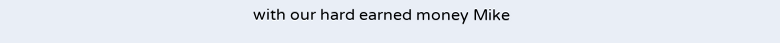with our hard earned money Mike